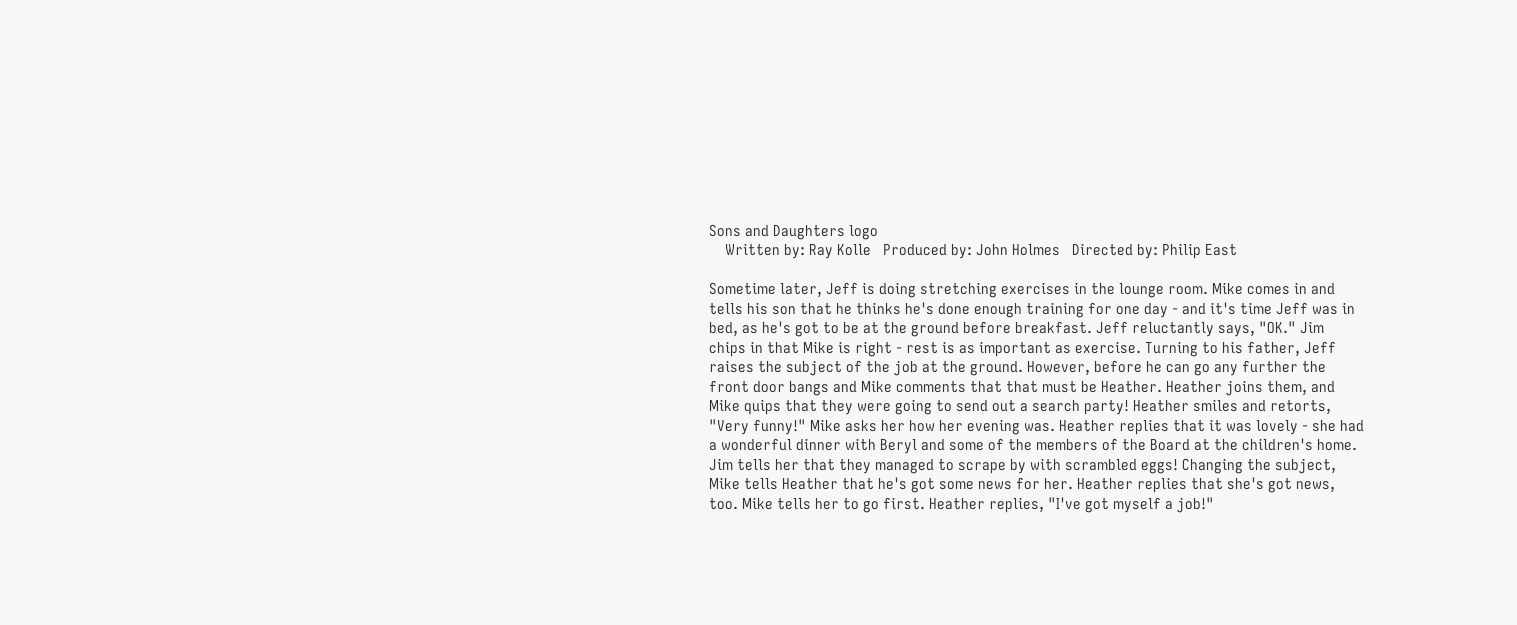Sons and Daughters logo
    Written by: Ray Kolle   Produced by: John Holmes   Directed by: Philip East

Sometime later, Jeff is doing stretching exercises in the lounge room. Mike comes in and tells his son that he thinks he's done enough training for one day - and it's time Jeff was in bed, as he's got to be at the ground before breakfast. Jeff reluctantly says, "OK." Jim chips in that Mike is right - rest is as important as exercise. Turning to his father, Jeff raises the subject of the job at the ground. However, before he can go any further the front door bangs and Mike comments that that must be Heather. Heather joins them, and Mike quips that they were going to send out a search party! Heather smiles and retorts, "Very funny!" Mike asks her how her evening was. Heather replies that it was lovely - she had a wonderful dinner with Beryl and some of the members of the Board at the children's home. Jim tells her that they managed to scrape by with scrambled eggs! Changing the subject, Mike tells Heather that he's got some news for her. Heather replies that she's got news, too. Mike tells her to go first. Heather replies, "I've got myself a job!"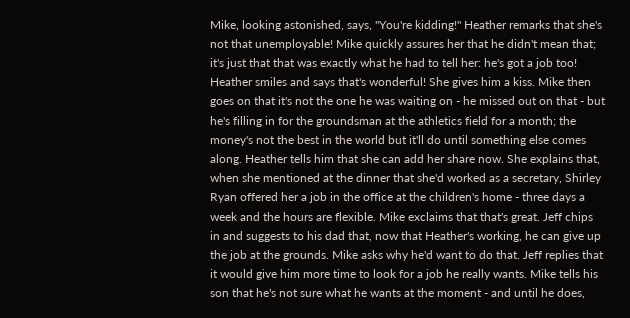Mike, looking astonished, says, "You're kidding!" Heather remarks that she's not that unemployable! Mike quickly assures her that he didn't mean that; it's just that that was exactly what he had to tell her: he's got a job too! Heather smiles and says that's wonderful! She gives him a kiss. Mike then goes on that it's not the one he was waiting on - he missed out on that - but he's filling in for the groundsman at the athletics field for a month; the money's not the best in the world but it'll do until something else comes along. Heather tells him that she can add her share now. She explains that, when she mentioned at the dinner that she'd worked as a secretary, Shirley Ryan offered her a job in the office at the children's home - three days a week and the hours are flexible. Mike exclaims that that's great. Jeff chips in and suggests to his dad that, now that Heather's working, he can give up the job at the grounds. Mike asks why he'd want to do that. Jeff replies that it would give him more time to look for a job he really wants. Mike tells his son that he's not sure what he wants at the moment - and until he does,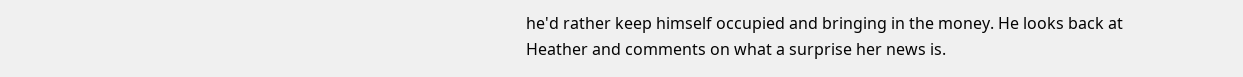he'd rather keep himself occupied and bringing in the money. He looks back at Heather and comments on what a surprise her news is.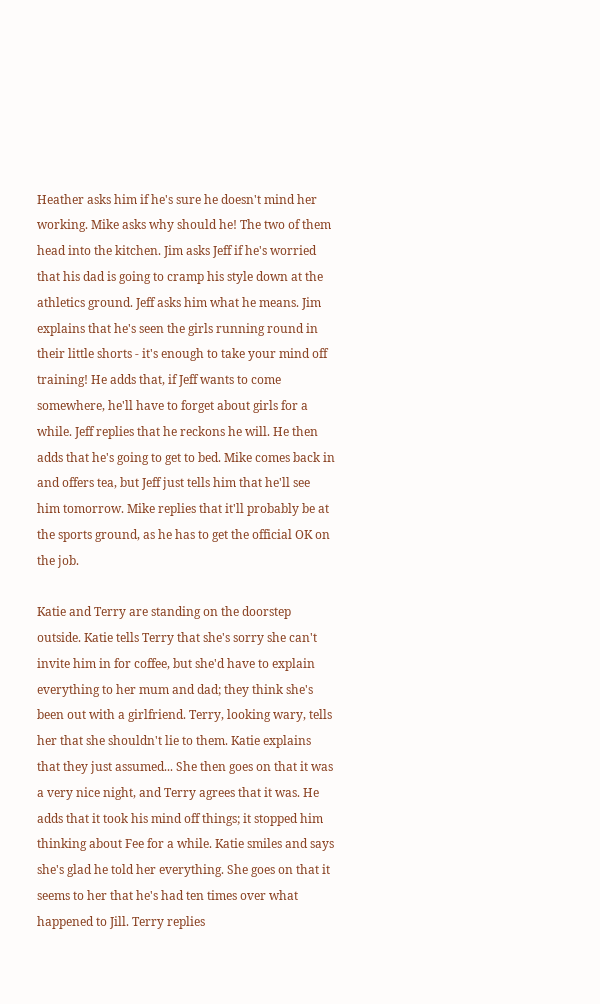Heather asks him if he's sure he doesn't mind her working. Mike asks why should he! The two of them head into the kitchen. Jim asks Jeff if he's worried that his dad is going to cramp his style down at the athletics ground. Jeff asks him what he means. Jim explains that he's seen the girls running round in their little shorts - it's enough to take your mind off training! He adds that, if Jeff wants to come somewhere, he'll have to forget about girls for a while. Jeff replies that he reckons he will. He then adds that he's going to get to bed. Mike comes back in and offers tea, but Jeff just tells him that he'll see him tomorrow. Mike replies that it'll probably be at the sports ground, as he has to get the official OK on the job.

Katie and Terry are standing on the doorstep outside. Katie tells Terry that she's sorry she can't invite him in for coffee, but she'd have to explain everything to her mum and dad; they think she's been out with a girlfriend. Terry, looking wary, tells her that she shouldn't lie to them. Katie explains that they just assumed... She then goes on that it was a very nice night, and Terry agrees that it was. He adds that it took his mind off things; it stopped him thinking about Fee for a while. Katie smiles and says she's glad he told her everything. She goes on that it seems to her that he's had ten times over what happened to Jill. Terry replies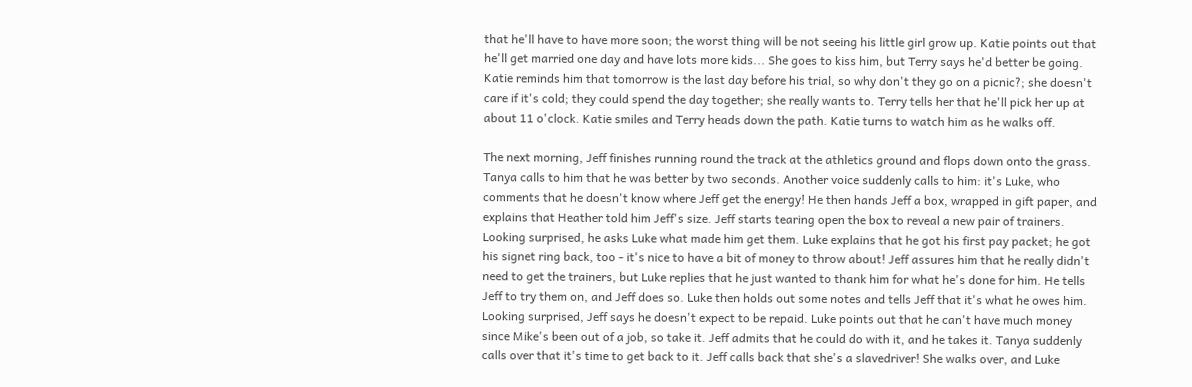that he'll have to have more soon; the worst thing will be not seeing his little girl grow up. Katie points out that he'll get married one day and have lots more kids... She goes to kiss him, but Terry says he'd better be going. Katie reminds him that tomorrow is the last day before his trial, so why don't they go on a picnic?; she doesn't care if it's cold; they could spend the day together; she really wants to. Terry tells her that he'll pick her up at about 11 o'clock. Katie smiles and Terry heads down the path. Katie turns to watch him as he walks off.

The next morning, Jeff finishes running round the track at the athletics ground and flops down onto the grass. Tanya calls to him that he was better by two seconds. Another voice suddenly calls to him: it's Luke, who comments that he doesn't know where Jeff get the energy! He then hands Jeff a box, wrapped in gift paper, and explains that Heather told him Jeff's size. Jeff starts tearing open the box to reveal a new pair of trainers. Looking surprised, he asks Luke what made him get them. Luke explains that he got his first pay packet; he got his signet ring back, too - it's nice to have a bit of money to throw about! Jeff assures him that he really didn't need to get the trainers, but Luke replies that he just wanted to thank him for what he's done for him. He tells Jeff to try them on, and Jeff does so. Luke then holds out some notes and tells Jeff that it's what he owes him. Looking surprised, Jeff says he doesn't expect to be repaid. Luke points out that he can't have much money since Mike's been out of a job, so take it. Jeff admits that he could do with it, and he takes it. Tanya suddenly calls over that it's time to get back to it. Jeff calls back that she's a slavedriver! She walks over, and Luke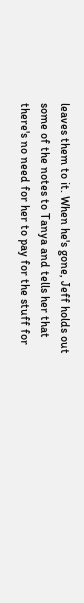leaves them to it. When he's gone, Jeff holds out some of the notes to Tanya and tells her that there's no need for her to pay for the stuff for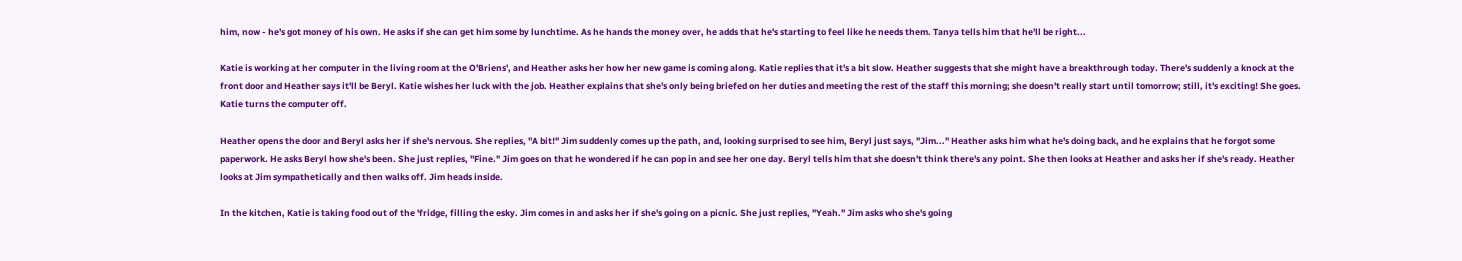him, now - he's got money of his own. He asks if she can get him some by lunchtime. As he hands the money over, he adds that he's starting to feel like he needs them. Tanya tells him that he'll be right...

Katie is working at her computer in the living room at the O'Briens', and Heather asks her how her new game is coming along. Katie replies that it's a bit slow. Heather suggests that she might have a breakthrough today. There's suddenly a knock at the front door and Heather says it'll be Beryl. Katie wishes her luck with the job. Heather explains that she's only being briefed on her duties and meeting the rest of the staff this morning; she doesn't really start until tomorrow; still, it's exciting! She goes. Katie turns the computer off.

Heather opens the door and Beryl asks her if she's nervous. She replies, "A bit!" Jim suddenly comes up the path, and, looking surprised to see him, Beryl just says, "Jim..." Heather asks him what he's doing back, and he explains that he forgot some paperwork. He asks Beryl how she's been. She just replies, "Fine." Jim goes on that he wondered if he can pop in and see her one day. Beryl tells him that she doesn't think there's any point. She then looks at Heather and asks her if she's ready. Heather looks at Jim sympathetically and then walks off. Jim heads inside.

In the kitchen, Katie is taking food out of the 'fridge, filling the esky. Jim comes in and asks her if she's going on a picnic. She just replies, "Yeah." Jim asks who she's going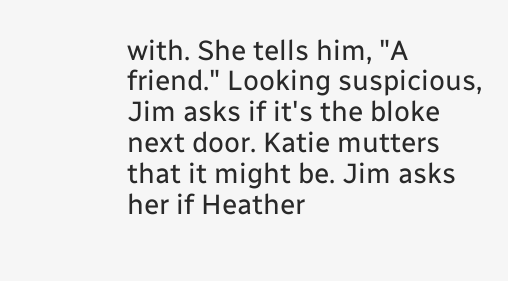with. She tells him, "A friend." Looking suspicious, Jim asks if it's the bloke next door. Katie mutters that it might be. Jim asks her if Heather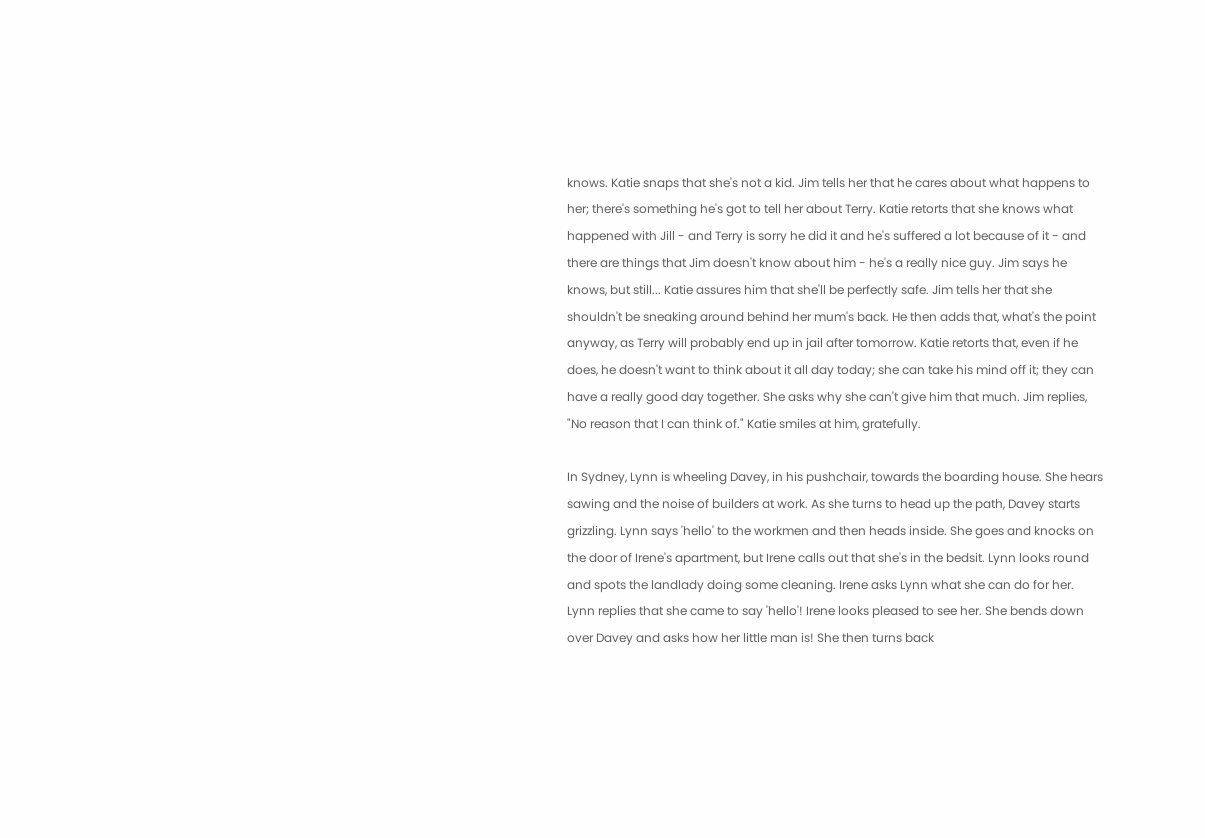knows. Katie snaps that she's not a kid. Jim tells her that he cares about what happens to her; there's something he's got to tell her about Terry. Katie retorts that she knows what happened with Jill - and Terry is sorry he did it and he's suffered a lot because of it - and there are things that Jim doesn't know about him - he's a really nice guy. Jim says he knows, but still... Katie assures him that she'll be perfectly safe. Jim tells her that she shouldn't be sneaking around behind her mum's back. He then adds that, what's the point anyway, as Terry will probably end up in jail after tomorrow. Katie retorts that, even if he does, he doesn't want to think about it all day today; she can take his mind off it; they can have a really good day together. She asks why she can't give him that much. Jim replies, "No reason that I can think of." Katie smiles at him, gratefully.

In Sydney, Lynn is wheeling Davey, in his pushchair, towards the boarding house. She hears sawing and the noise of builders at work. As she turns to head up the path, Davey starts grizzling. Lynn says 'hello' to the workmen and then heads inside. She goes and knocks on the door of Irene's apartment, but Irene calls out that she's in the bedsit. Lynn looks round and spots the landlady doing some cleaning. Irene asks Lynn what she can do for her. Lynn replies that she came to say 'hello'! Irene looks pleased to see her. She bends down over Davey and asks how her little man is! She then turns back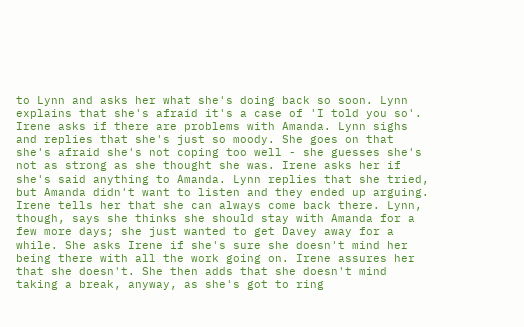to Lynn and asks her what she's doing back so soon. Lynn explains that she's afraid it's a case of 'I told you so'. Irene asks if there are problems with Amanda. Lynn sighs and replies that she's just so moody. She goes on that she's afraid she's not coping too well - she guesses she's not as strong as she thought she was. Irene asks her if she's said anything to Amanda. Lynn replies that she tried, but Amanda didn't want to listen and they ended up arguing. Irene tells her that she can always come back there. Lynn, though, says she thinks she should stay with Amanda for a few more days; she just wanted to get Davey away for a while. She asks Irene if she's sure she doesn't mind her being there with all the work going on. Irene assures her that she doesn't. She then adds that she doesn't mind taking a break, anyway, as she's got to ring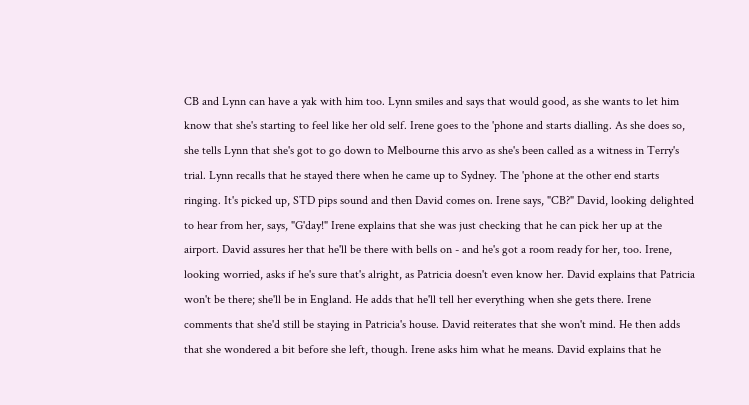CB and Lynn can have a yak with him too. Lynn smiles and says that would good, as she wants to let him know that she's starting to feel like her old self. Irene goes to the 'phone and starts dialling. As she does so, she tells Lynn that she's got to go down to Melbourne this arvo as she's been called as a witness in Terry's trial. Lynn recalls that he stayed there when he came up to Sydney. The 'phone at the other end starts ringing. It's picked up, STD pips sound and then David comes on. Irene says, "CB?" David, looking delighted to hear from her, says, "G'day!" Irene explains that she was just checking that he can pick her up at the airport. David assures her that he'll be there with bells on - and he's got a room ready for her, too. Irene, looking worried, asks if he's sure that's alright, as Patricia doesn't even know her. David explains that Patricia won't be there; she'll be in England. He adds that he'll tell her everything when she gets there. Irene comments that she'd still be staying in Patricia's house. David reiterates that she won't mind. He then adds that she wondered a bit before she left, though. Irene asks him what he means. David explains that he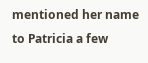mentioned her name to Patricia a few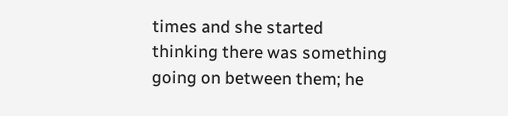times and she started thinking there was something going on between them; he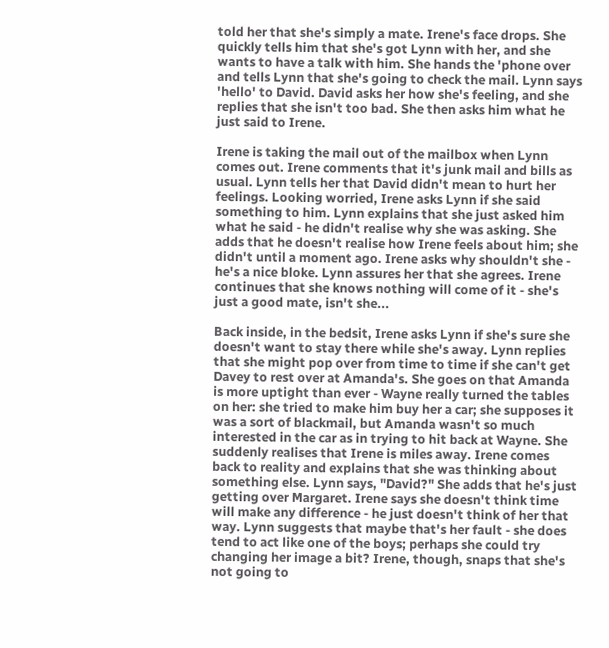told her that she's simply a mate. Irene's face drops. She quickly tells him that she's got Lynn with her, and she wants to have a talk with him. She hands the 'phone over and tells Lynn that she's going to check the mail. Lynn says 'hello' to David. David asks her how she's feeling, and she replies that she isn't too bad. She then asks him what he just said to Irene.

Irene is taking the mail out of the mailbox when Lynn comes out. Irene comments that it's junk mail and bills as usual. Lynn tells her that David didn't mean to hurt her feelings. Looking worried, Irene asks Lynn if she said something to him. Lynn explains that she just asked him what he said - he didn't realise why she was asking. She adds that he doesn't realise how Irene feels about him; she didn't until a moment ago. Irene asks why shouldn't she - he's a nice bloke. Lynn assures her that she agrees. Irene continues that she knows nothing will come of it - she's just a good mate, isn't she...

Back inside, in the bedsit, Irene asks Lynn if she's sure she doesn't want to stay there while she's away. Lynn replies that she might pop over from time to time if she can't get Davey to rest over at Amanda's. She goes on that Amanda is more uptight than ever - Wayne really turned the tables on her: she tried to make him buy her a car; she supposes it was a sort of blackmail, but Amanda wasn't so much interested in the car as in trying to hit back at Wayne. She suddenly realises that Irene is miles away. Irene comes back to reality and explains that she was thinking about something else. Lynn says, "David?" She adds that he's just getting over Margaret. Irene says she doesn't think time will make any difference - he just doesn't think of her that way. Lynn suggests that maybe that's her fault - she does tend to act like one of the boys; perhaps she could try changing her image a bit? Irene, though, snaps that she's not going to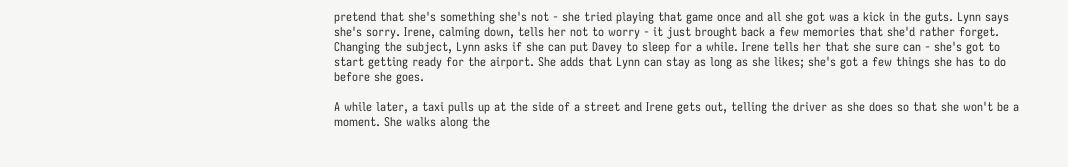pretend that she's something she's not - she tried playing that game once and all she got was a kick in the guts. Lynn says she's sorry. Irene, calming down, tells her not to worry - it just brought back a few memories that she'd rather forget. Changing the subject, Lynn asks if she can put Davey to sleep for a while. Irene tells her that she sure can - she's got to start getting ready for the airport. She adds that Lynn can stay as long as she likes; she's got a few things she has to do before she goes.

A while later, a taxi pulls up at the side of a street and Irene gets out, telling the driver as she does so that she won't be a moment. She walks along the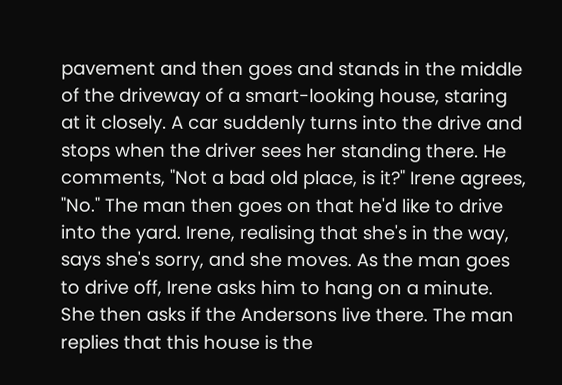pavement and then goes and stands in the middle of the driveway of a smart-looking house, staring at it closely. A car suddenly turns into the drive and stops when the driver sees her standing there. He comments, "Not a bad old place, is it?" Irene agrees, "No." The man then goes on that he'd like to drive into the yard. Irene, realising that she's in the way, says she's sorry, and she moves. As the man goes to drive off, Irene asks him to hang on a minute. She then asks if the Andersons live there. The man replies that this house is the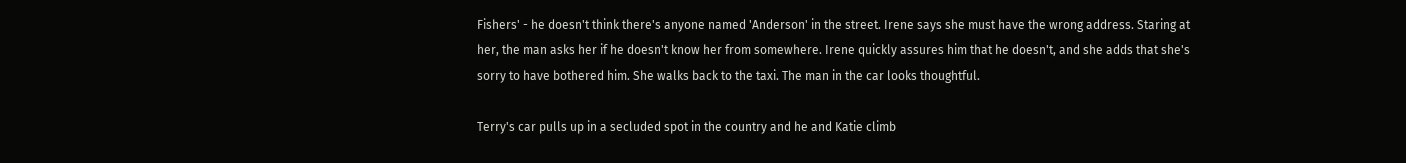Fishers' - he doesn't think there's anyone named 'Anderson' in the street. Irene says she must have the wrong address. Staring at her, the man asks her if he doesn't know her from somewhere. Irene quickly assures him that he doesn't, and she adds that she's sorry to have bothered him. She walks back to the taxi. The man in the car looks thoughtful.

Terry's car pulls up in a secluded spot in the country and he and Katie climb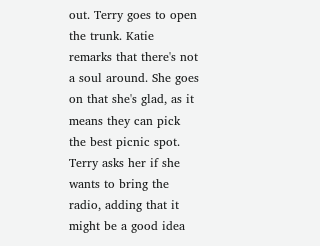out. Terry goes to open the trunk. Katie remarks that there's not a soul around. She goes on that she's glad, as it means they can pick the best picnic spot. Terry asks her if she wants to bring the radio, adding that it might be a good idea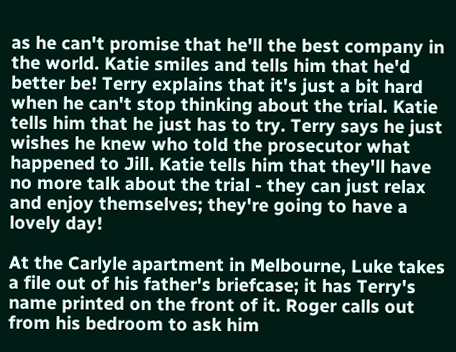as he can't promise that he'll the best company in the world. Katie smiles and tells him that he'd better be! Terry explains that it's just a bit hard when he can't stop thinking about the trial. Katie tells him that he just has to try. Terry says he just wishes he knew who told the prosecutor what happened to Jill. Katie tells him that they'll have no more talk about the trial - they can just relax and enjoy themselves; they're going to have a lovely day!

At the Carlyle apartment in Melbourne, Luke takes a file out of his father's briefcase; it has Terry's name printed on the front of it. Roger calls out from his bedroom to ask him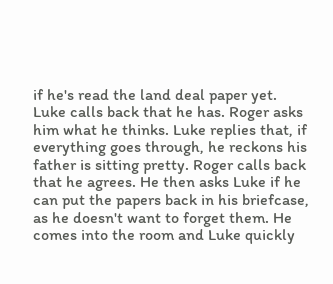if he's read the land deal paper yet. Luke calls back that he has. Roger asks him what he thinks. Luke replies that, if everything goes through, he reckons his father is sitting pretty. Roger calls back that he agrees. He then asks Luke if he can put the papers back in his briefcase, as he doesn't want to forget them. He comes into the room and Luke quickly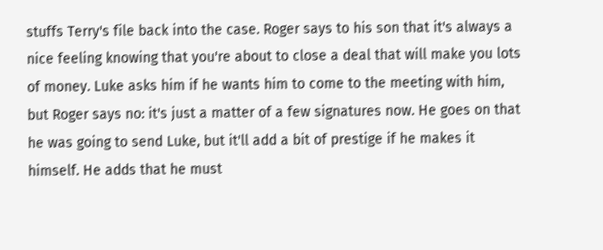stuffs Terry's file back into the case. Roger says to his son that it's always a nice feeling knowing that you're about to close a deal that will make you lots of money. Luke asks him if he wants him to come to the meeting with him, but Roger says no: it's just a matter of a few signatures now. He goes on that he was going to send Luke, but it'll add a bit of prestige if he makes it himself. He adds that he must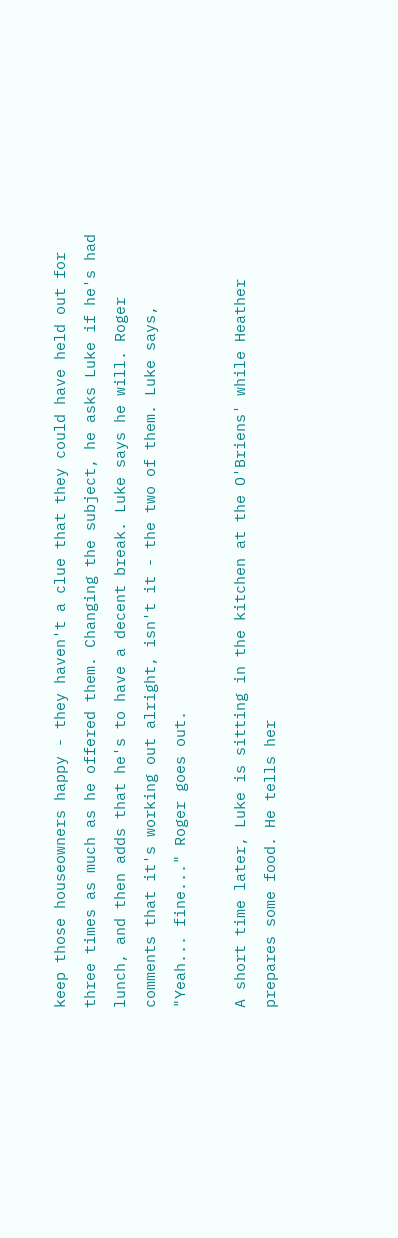keep those houseowners happy - they haven't a clue that they could have held out for three times as much as he offered them. Changing the subject, he asks Luke if he's had lunch, and then adds that he's to have a decent break. Luke says he will. Roger comments that it's working out alright, isn't it - the two of them. Luke says, "Yeah... fine..." Roger goes out.

A short time later, Luke is sitting in the kitchen at the O'Briens' while Heather prepares some food. He tells her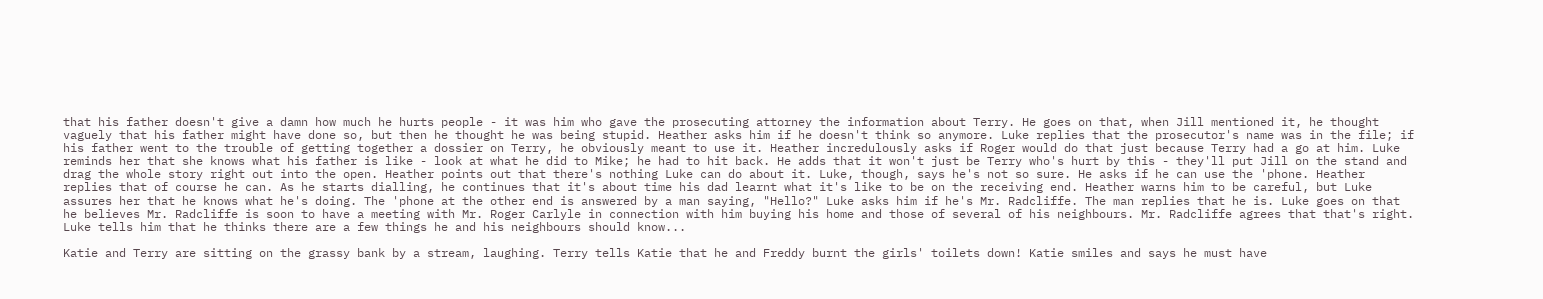that his father doesn't give a damn how much he hurts people - it was him who gave the prosecuting attorney the information about Terry. He goes on that, when Jill mentioned it, he thought vaguely that his father might have done so, but then he thought he was being stupid. Heather asks him if he doesn't think so anymore. Luke replies that the prosecutor's name was in the file; if his father went to the trouble of getting together a dossier on Terry, he obviously meant to use it. Heather incredulously asks if Roger would do that just because Terry had a go at him. Luke reminds her that she knows what his father is like - look at what he did to Mike; he had to hit back. He adds that it won't just be Terry who's hurt by this - they'll put Jill on the stand and drag the whole story right out into the open. Heather points out that there's nothing Luke can do about it. Luke, though, says he's not so sure. He asks if he can use the 'phone. Heather replies that of course he can. As he starts dialling, he continues that it's about time his dad learnt what it's like to be on the receiving end. Heather warns him to be careful, but Luke assures her that he knows what he's doing. The 'phone at the other end is answered by a man saying, "Hello?" Luke asks him if he's Mr. Radcliffe. The man replies that he is. Luke goes on that he believes Mr. Radcliffe is soon to have a meeting with Mr. Roger Carlyle in connection with him buying his home and those of several of his neighbours. Mr. Radcliffe agrees that that's right. Luke tells him that he thinks there are a few things he and his neighbours should know...

Katie and Terry are sitting on the grassy bank by a stream, laughing. Terry tells Katie that he and Freddy burnt the girls' toilets down! Katie smiles and says he must have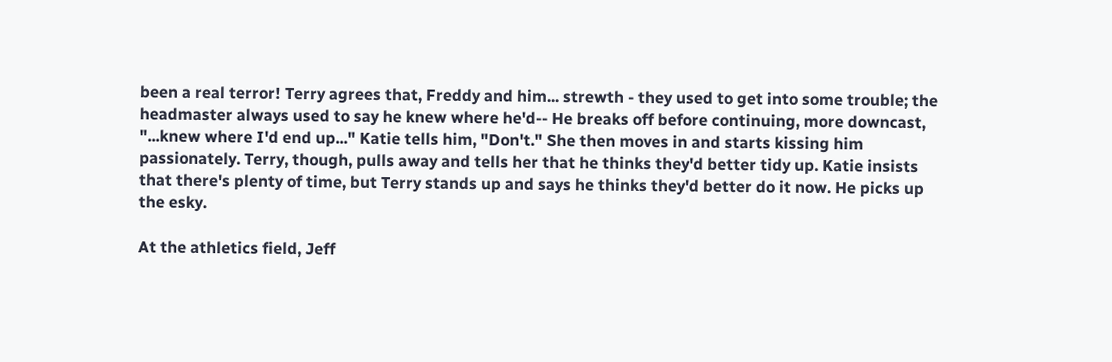been a real terror! Terry agrees that, Freddy and him... strewth - they used to get into some trouble; the headmaster always used to say he knew where he'd-- He breaks off before continuing, more downcast, "...knew where I'd end up..." Katie tells him, "Don't." She then moves in and starts kissing him passionately. Terry, though, pulls away and tells her that he thinks they'd better tidy up. Katie insists that there's plenty of time, but Terry stands up and says he thinks they'd better do it now. He picks up the esky.

At the athletics field, Jeff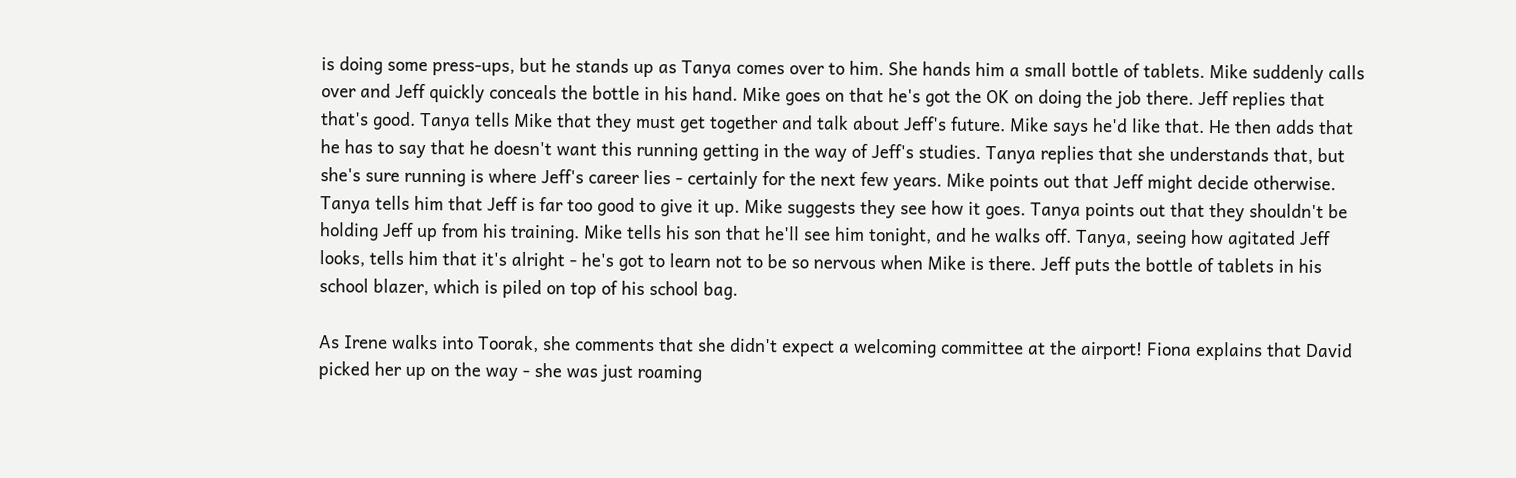is doing some press-ups, but he stands up as Tanya comes over to him. She hands him a small bottle of tablets. Mike suddenly calls over and Jeff quickly conceals the bottle in his hand. Mike goes on that he's got the OK on doing the job there. Jeff replies that that's good. Tanya tells Mike that they must get together and talk about Jeff's future. Mike says he'd like that. He then adds that he has to say that he doesn't want this running getting in the way of Jeff's studies. Tanya replies that she understands that, but she's sure running is where Jeff's career lies - certainly for the next few years. Mike points out that Jeff might decide otherwise. Tanya tells him that Jeff is far too good to give it up. Mike suggests they see how it goes. Tanya points out that they shouldn't be holding Jeff up from his training. Mike tells his son that he'll see him tonight, and he walks off. Tanya, seeing how agitated Jeff looks, tells him that it's alright - he's got to learn not to be so nervous when Mike is there. Jeff puts the bottle of tablets in his school blazer, which is piled on top of his school bag.

As Irene walks into Toorak, she comments that she didn't expect a welcoming committee at the airport! Fiona explains that David picked her up on the way - she was just roaming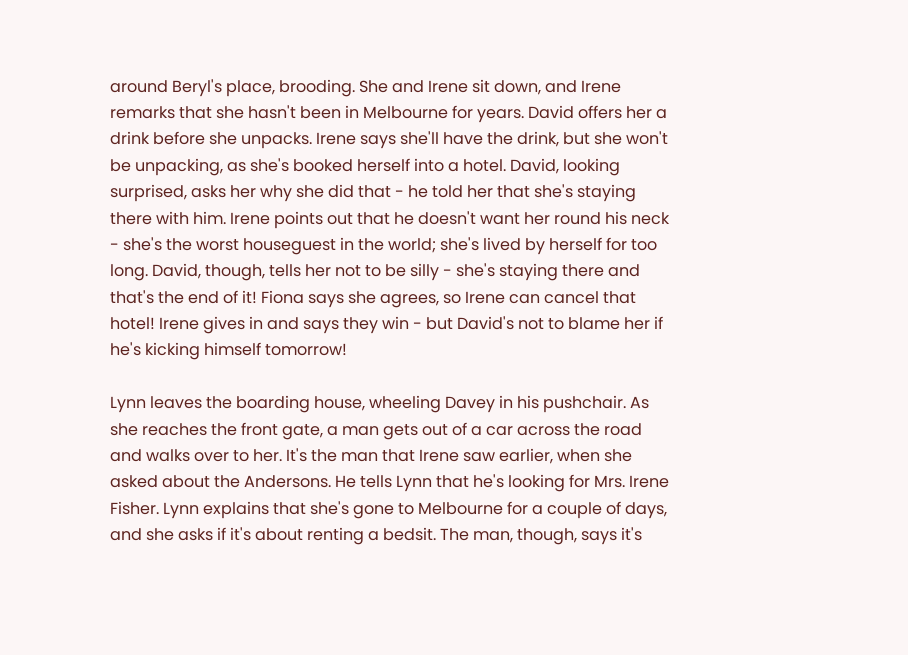around Beryl's place, brooding. She and Irene sit down, and Irene remarks that she hasn't been in Melbourne for years. David offers her a drink before she unpacks. Irene says she'll have the drink, but she won't be unpacking, as she's booked herself into a hotel. David, looking surprised, asks her why she did that - he told her that she's staying there with him. Irene points out that he doesn't want her round his neck - she's the worst houseguest in the world; she's lived by herself for too long. David, though, tells her not to be silly - she's staying there and that's the end of it! Fiona says she agrees, so Irene can cancel that hotel! Irene gives in and says they win - but David's not to blame her if he's kicking himself tomorrow!

Lynn leaves the boarding house, wheeling Davey in his pushchair. As she reaches the front gate, a man gets out of a car across the road and walks over to her. It's the man that Irene saw earlier, when she asked about the Andersons. He tells Lynn that he's looking for Mrs. Irene Fisher. Lynn explains that she's gone to Melbourne for a couple of days, and she asks if it's about renting a bedsit. The man, though, says it's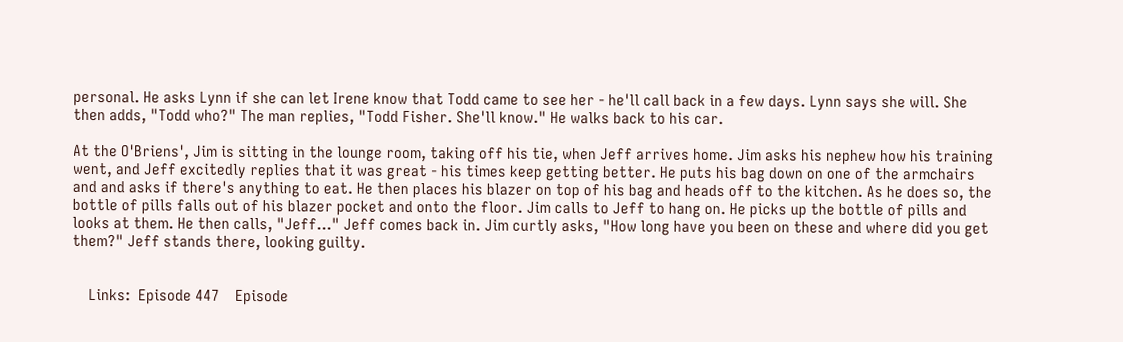personal. He asks Lynn if she can let Irene know that Todd came to see her - he'll call back in a few days. Lynn says she will. She then adds, "Todd who?" The man replies, "Todd Fisher. She'll know." He walks back to his car.

At the O'Briens', Jim is sitting in the lounge room, taking off his tie, when Jeff arrives home. Jim asks his nephew how his training went, and Jeff excitedly replies that it was great - his times keep getting better. He puts his bag down on one of the armchairs and and asks if there's anything to eat. He then places his blazer on top of his bag and heads off to the kitchen. As he does so, the bottle of pills falls out of his blazer pocket and onto the floor. Jim calls to Jeff to hang on. He picks up the bottle of pills and looks at them. He then calls, "Jeff..." Jeff comes back in. Jim curtly asks, "How long have you been on these and where did you get them?" Jeff stands there, looking guilty.


    Links:  Episode 447    Episode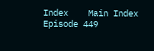Index    Main Index    Episode 449